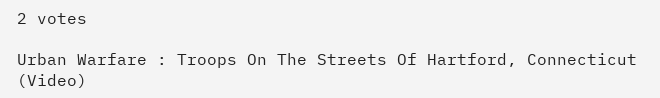2 votes

Urban Warfare : Troops On The Streets Of Hartford, Connecticut (Video)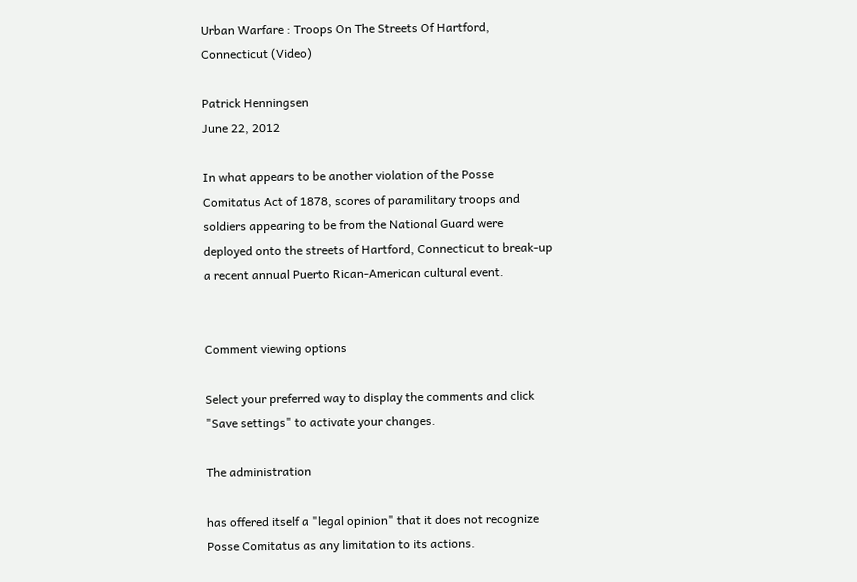Urban Warfare : Troops On The Streets Of Hartford, Connecticut (Video)

Patrick Henningsen
June 22, 2012

In what appears to be another violation of the Posse Comitatus Act of 1878, scores of paramilitary troops and soldiers appearing to be from the National Guard were deployed onto the streets of Hartford, Connecticut to break-up a recent annual Puerto Rican-American cultural event.


Comment viewing options

Select your preferred way to display the comments and click "Save settings" to activate your changes.

The administration

has offered itself a "legal opinion" that it does not recognize Posse Comitatus as any limitation to its actions.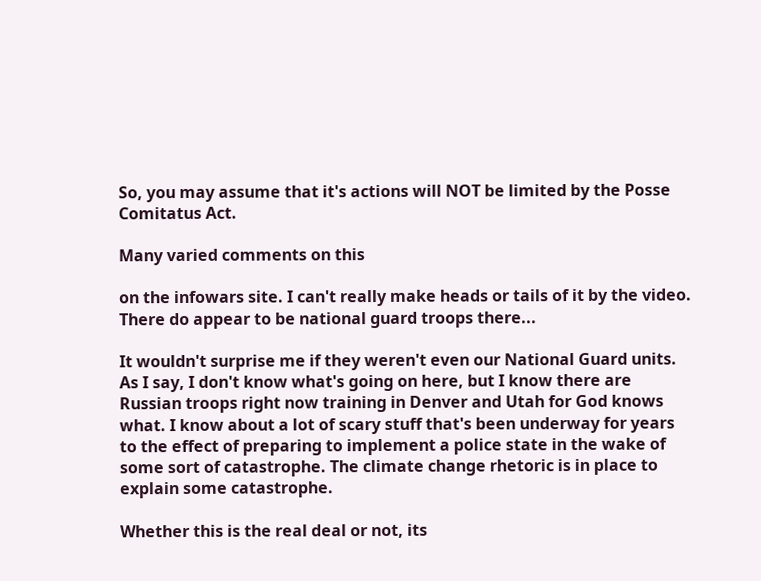So, you may assume that it's actions will NOT be limited by the Posse Comitatus Act.

Many varied comments on this

on the infowars site. I can't really make heads or tails of it by the video. There do appear to be national guard troops there...

It wouldn't surprise me if they weren't even our National Guard units. As I say, I don't know what's going on here, but I know there are Russian troops right now training in Denver and Utah for God knows what. I know about a lot of scary stuff that's been underway for years to the effect of preparing to implement a police state in the wake of some sort of catastrophe. The climate change rhetoric is in place to explain some catastrophe.

Whether this is the real deal or not, its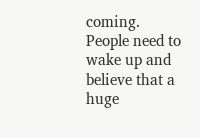coming. People need to wake up and believe that a huge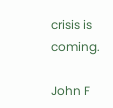crisis is coming.

John F